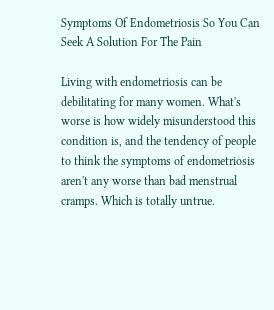Symptoms Of Endometriosis So You Can Seek A Solution For The Pain

Living with endometriosis can be debilitating for many women. What's worse is how widely misunderstood this condition is, and the tendency of people to think the symptoms of endometriosis aren't any worse than bad menstrual cramps. Which is totally untrue.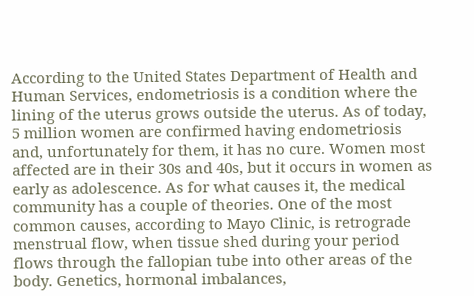According to the United States Department of Health and Human Services, endometriosis is a condition where the lining of the uterus grows outside the uterus. As of today, 5 million women are confirmed having endometriosis and, unfortunately for them, it has no cure. Women most affected are in their 30s and 40s, but it occurs in women as early as adolescence. As for what causes it, the medical community has a couple of theories. One of the most common causes, according to Mayo Clinic, is retrograde menstrual flow, when tissue shed during your period flows through the fallopian tube into other areas of the body. Genetics, hormonal imbalances,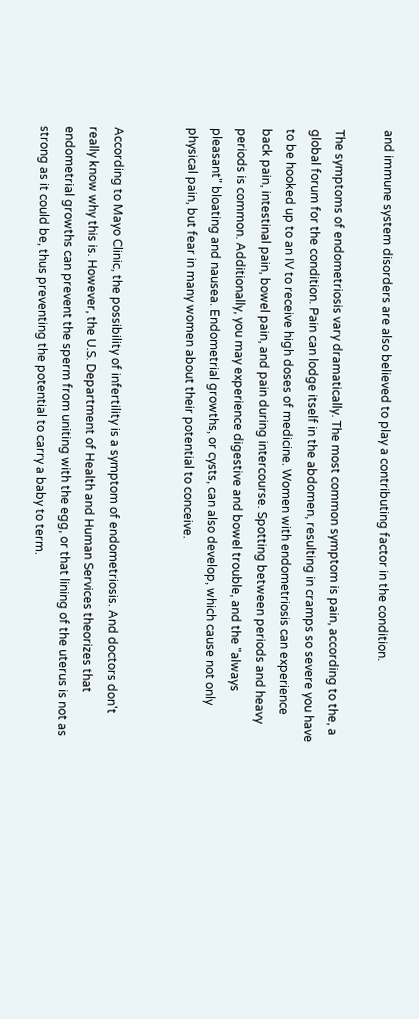and immune system disorders are also believed to play a contributing factor in the condition.

The symptoms of endometriosis vary dramatically. The most common symptom is pain, according to the, a global forum for the condition. Pain can lodge itself in the abdomen, resulting in cramps so severe you have to be hooked up to an IV to receive high doses of medicine. Women with endometriosis can experience back pain, intestinal pain, bowel pain, and pain during intercourse. Spotting between periods and heavy periods is common. Additionally, you may experience digestive and bowel trouble, and the "always pleasant" bloating and nausea. Endometrial growths, or cysts, can also develop, which cause not only physical pain, but fear in many women about their potential to conceive.


According to Mayo Clinic, the possibility of infertility is a symptom of endometriosis. And doctors don't really know why this is. However, the U.S. Department of Health and Human Services theorizes that endometrial growths can prevent the sperm from uniting with the egg, or that lining of the uterus is not as strong as it could be, thus preventing the potential to carry a baby to term.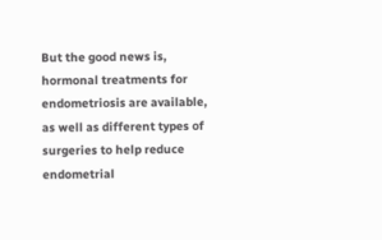But the good news is, hormonal treatments for endometriosis are available, as well as different types of surgeries to help reduce endometrial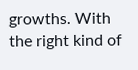growths. With the right kind of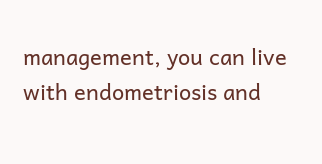management, you can live with endometriosis and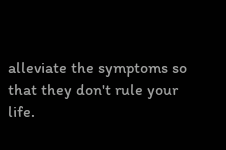alleviate the symptoms so that they don't rule your life.